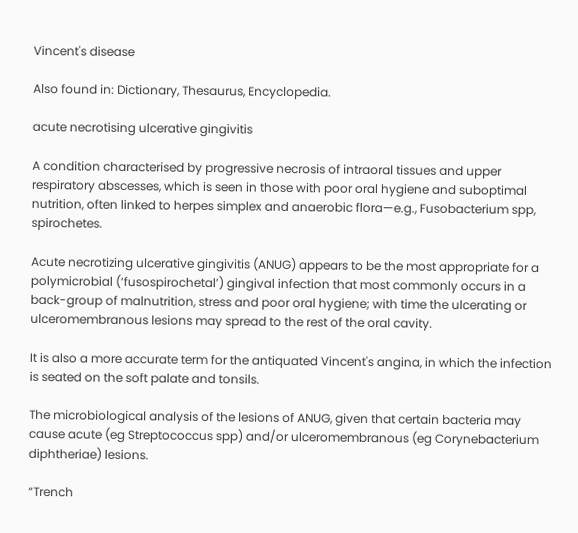Vincent's disease

Also found in: Dictionary, Thesaurus, Encyclopedia.

acute necrotising ulcerative gingivitis

A condition characterised by progressive necrosis of intraoral tissues and upper respiratory abscesses, which is seen in those with poor oral hygiene and suboptimal nutrition, often linked to herpes simplex and anaerobic flora—e.g., Fusobacterium spp, spirochetes.

Acute necrotizing ulcerative gingivitis (ANUG) appears to be the most appropriate for a polymicrobial (‘fusospirochetal’) gingival infection that most commonly occurs in a back-group of malnutrition, stress and poor oral hygiene; with time the ulcerating or ulceromembranous lesions may spread to the rest of the oral cavity.

It is also a more accurate term for the antiquated Vincent's angina, in which the infection is seated on the soft palate and tonsils.

The microbiological analysis of the lesions of ANUG, given that certain bacteria may cause acute (eg Streptococcus spp) and/or ulceromembranous (eg Corynebacterium diphtheriae) lesions.

“Trench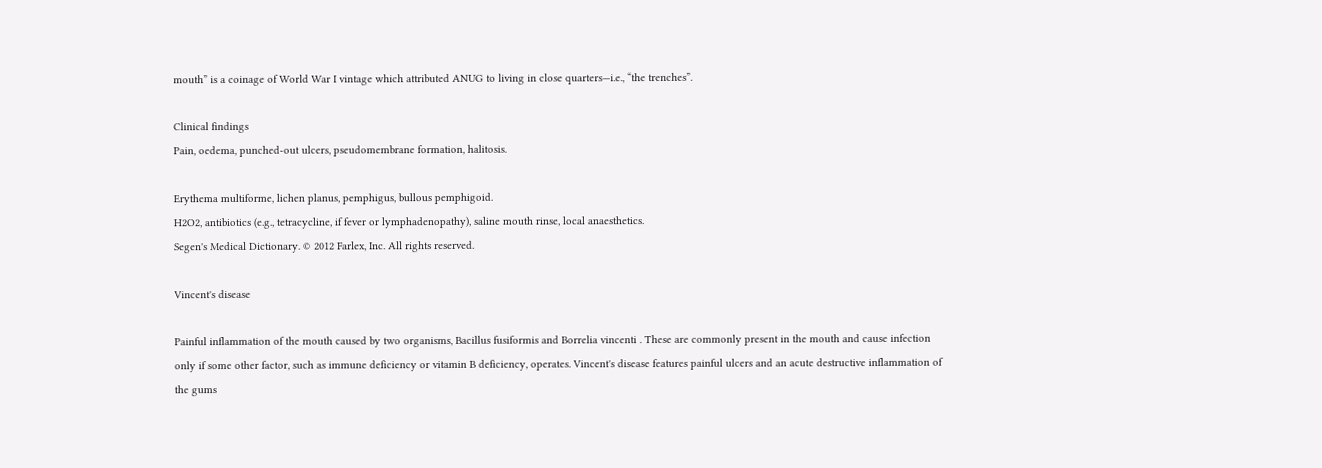mouth” is a coinage of World War I vintage which attributed ANUG to living in close quarters—i.e., “the trenches”.

Clinical findings
Pain, oedema, punched-out ulcers, pseudomembrane formation, halitosis.

Erythema multiforme, lichen planus, pemphigus, bullous pemphigoid.
H2O2, antibiotics (e.g., tetracycline, if fever or lymphadenopathy), saline mouth rinse, local anaesthetics.
Segen's Medical Dictionary. © 2012 Farlex, Inc. All rights reserved.

Vincent's disease

Painful inflammation of the mouth caused by two organisms, Bacillus fusiformis and Borrelia vincenti . These are commonly present in the mouth and cause infection only if some other factor, such as immune deficiency or vitamin B deficiency, operates. Vincent's disease features painful ulcers and an acute destructive inflammation of the gums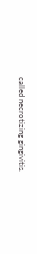called necrotizing gingivitis.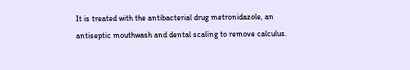It is treated with the antibacterial drug metronidazole, an antiseptic mouthwash and dental scaling to remove calculus.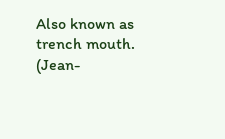Also known as trench mouth. (Jean-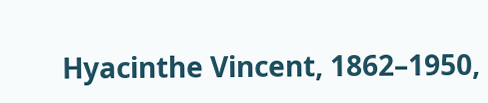Hyacinthe Vincent, 1862–1950,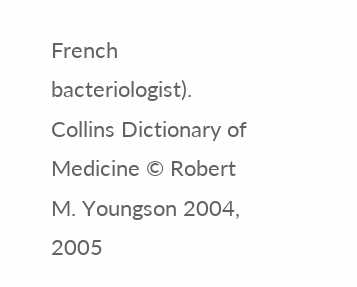French bacteriologist).
Collins Dictionary of Medicine © Robert M. Youngson 2004, 2005